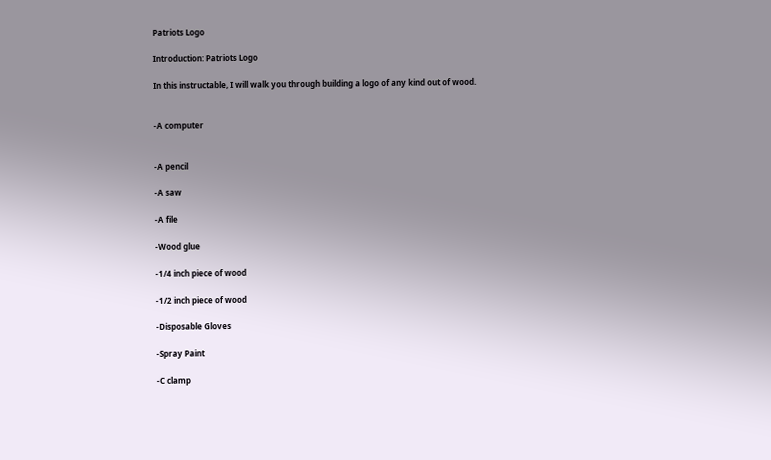Patriots Logo

Introduction: Patriots Logo

In this instructable, I will walk you through building a logo of any kind out of wood.


-A computer


-A pencil

-A saw

-A file

-Wood glue

-1/4 inch piece of wood

-1/2 inch piece of wood

-Disposable Gloves

-Spray Paint

-C clamp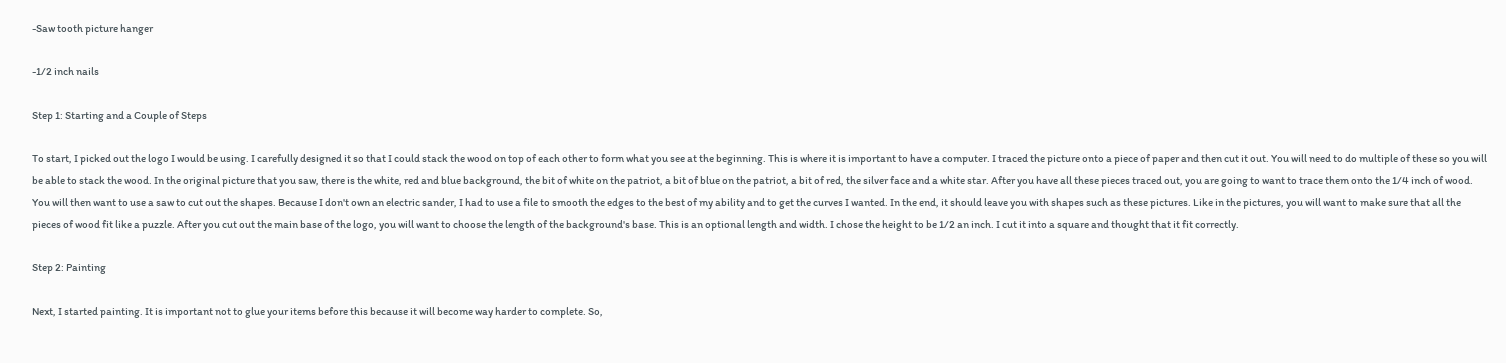-Saw tooth picture hanger

-1/2 inch nails

Step 1: Starting and a Couple of Steps

To start, I picked out the logo I would be using. I carefully designed it so that I could stack the wood on top of each other to form what you see at the beginning. This is where it is important to have a computer. I traced the picture onto a piece of paper and then cut it out. You will need to do multiple of these so you will be able to stack the wood. In the original picture that you saw, there is the white, red and blue background, the bit of white on the patriot, a bit of blue on the patriot, a bit of red, the silver face and a white star. After you have all these pieces traced out, you are going to want to trace them onto the 1/4 inch of wood. You will then want to use a saw to cut out the shapes. Because I don't own an electric sander, I had to use a file to smooth the edges to the best of my ability and to get the curves I wanted. In the end, it should leave you with shapes such as these pictures. Like in the pictures, you will want to make sure that all the pieces of wood fit like a puzzle. After you cut out the main base of the logo, you will want to choose the length of the background's base. This is an optional length and width. I chose the height to be 1/2 an inch. I cut it into a square and thought that it fit correctly.

Step 2: Painting

Next, I started painting. It is important not to glue your items before this because it will become way harder to complete. So,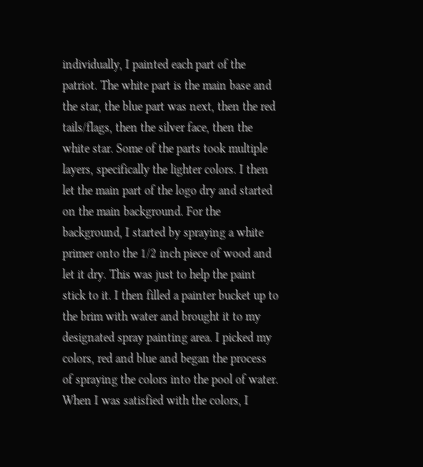individually, I painted each part of the patriot. The white part is the main base and the star, the blue part was next, then the red tails/flags, then the silver face, then the white star. Some of the parts took multiple layers, specifically the lighter colors. I then let the main part of the logo dry and started on the main background. For the background, I started by spraying a white primer onto the 1/2 inch piece of wood and let it dry. This was just to help the paint stick to it. I then filled a painter bucket up to the brim with water and brought it to my designated spray painting area. I picked my colors, red and blue and began the process of spraying the colors into the pool of water. When I was satisfied with the colors, I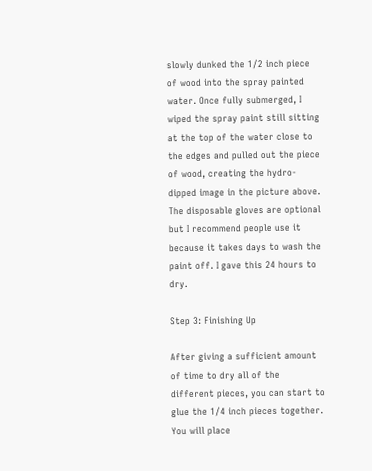slowly dunked the 1/2 inch piece of wood into the spray painted water. Once fully submerged, I wiped the spray paint still sitting at the top of the water close to the edges and pulled out the piece of wood, creating the hydro-dipped image in the picture above. The disposable gloves are optional but I recommend people use it because it takes days to wash the paint off. I gave this 24 hours to dry.

Step 3: Finishing Up

After giving a sufficient amount of time to dry all of the different pieces, you can start to glue the 1/4 inch pieces together. You will place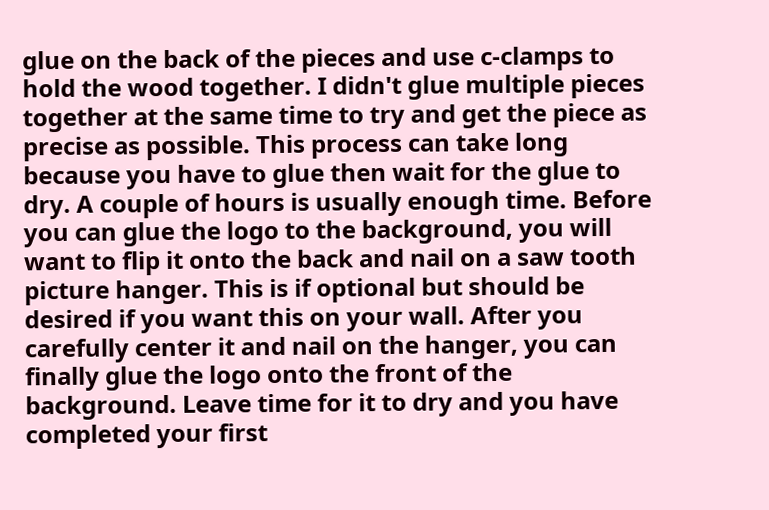glue on the back of the pieces and use c-clamps to hold the wood together. I didn't glue multiple pieces together at the same time to try and get the piece as precise as possible. This process can take long because you have to glue then wait for the glue to dry. A couple of hours is usually enough time. Before you can glue the logo to the background, you will want to flip it onto the back and nail on a saw tooth picture hanger. This is if optional but should be desired if you want this on your wall. After you carefully center it and nail on the hanger, you can finally glue the logo onto the front of the background. Leave time for it to dry and you have completed your first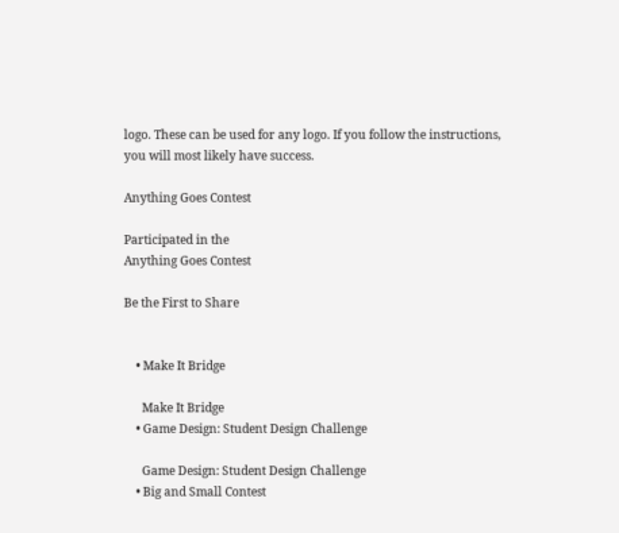logo. These can be used for any logo. If you follow the instructions, you will most likely have success.

Anything Goes Contest

Participated in the
Anything Goes Contest

Be the First to Share


    • Make It Bridge

      Make It Bridge
    • Game Design: Student Design Challenge

      Game Design: Student Design Challenge
    • Big and Small Contest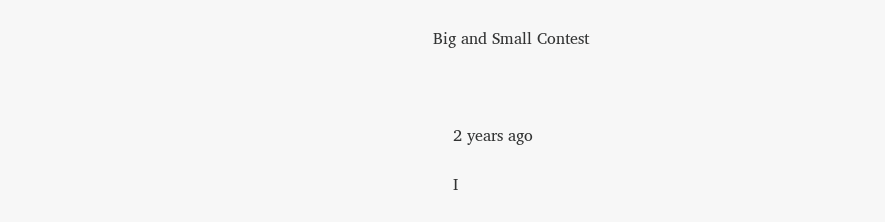Big and Small Contest



    2 years ago

    I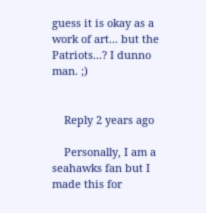guess it is okay as a work of art... but the Patriots...? I dunno man. ;)


    Reply 2 years ago

    Personally, I am a seahawks fan but I made this for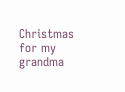Christmas for my grandma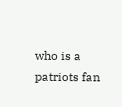who is a patriots fan